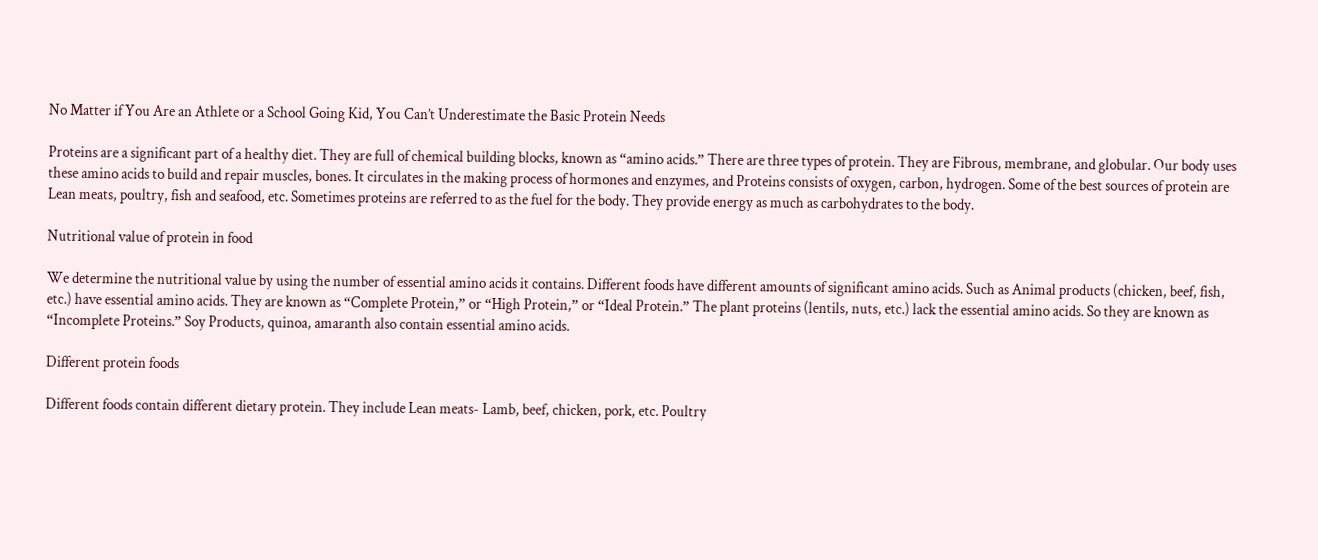No Matter if You Are an Athlete or a School Going Kid, You Can’t Underestimate the Basic Protein Needs

Proteins are a significant part of a healthy diet. They are full of chemical building blocks, known as “amino acids.” There are three types of protein. They are Fibrous, membrane, and globular. Our body uses these amino acids to build and repair muscles, bones. It circulates in the making process of hormones and enzymes, and Proteins consists of oxygen, carbon, hydrogen. Some of the best sources of protein are Lean meats, poultry, fish and seafood, etc. Sometimes proteins are referred to as the fuel for the body. They provide energy as much as carbohydrates to the body.

Nutritional value of protein in food

We determine the nutritional value by using the number of essential amino acids it contains. Different foods have different amounts of significant amino acids. Such as Animal products (chicken, beef, fish, etc.) have essential amino acids. They are known as “Complete Protein,” or “High Protein,” or “Ideal Protein.” The plant proteins (lentils, nuts, etc.) lack the essential amino acids. So they are known as “Incomplete Proteins.” Soy Products, quinoa, amaranth also contain essential amino acids.

Different protein foods

Different foods contain different dietary protein. They include Lean meats- Lamb, beef, chicken, pork, etc. Poultry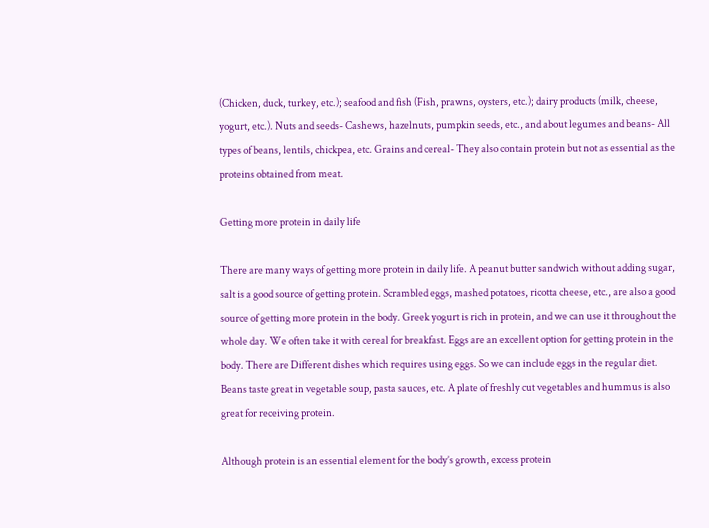(Chicken, duck, turkey, etc.); seafood and fish (Fish, prawns, oysters, etc.); dairy products (milk, cheese, yogurt, etc.). Nuts and seeds- Cashews, hazelnuts, pumpkin seeds, etc., and about legumes and beans- All types of beans, lentils, chickpea, etc. Grains and cereal- They also contain protein but not as essential as the proteins obtained from meat.

Getting more protein in daily life

There are many ways of getting more protein in daily life. A peanut butter sandwich without adding sugar, salt is a good source of getting protein. Scrambled eggs, mashed potatoes, ricotta cheese, etc., are also a good source of getting more protein in the body. Greek yogurt is rich in protein, and we can use it throughout the whole day. We often take it with cereal for breakfast. Eggs are an excellent option for getting protein in the body. There are Different dishes which requires using eggs. So we can include eggs in the regular diet. Beans taste great in vegetable soup, pasta sauces, etc. A plate of freshly cut vegetables and hummus is also great for receiving protein.

Although protein is an essential element for the body’s growth, excess protein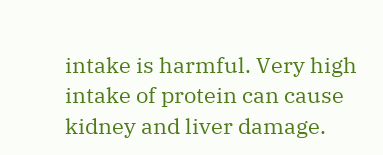intake is harmful. Very high intake of protein can cause kidney and liver damage.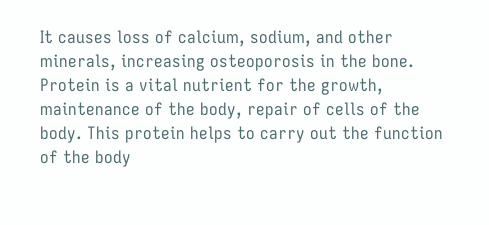It causes loss of calcium, sodium, and other minerals, increasing osteoporosis in the bone. Protein is a vital nutrient for the growth, maintenance of the body, repair of cells of the body. This protein helps to carry out the function of the body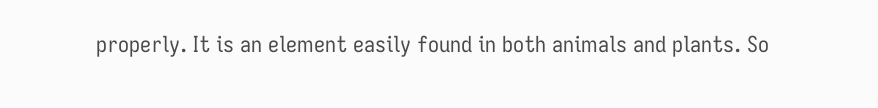properly. It is an element easily found in both animals and plants. So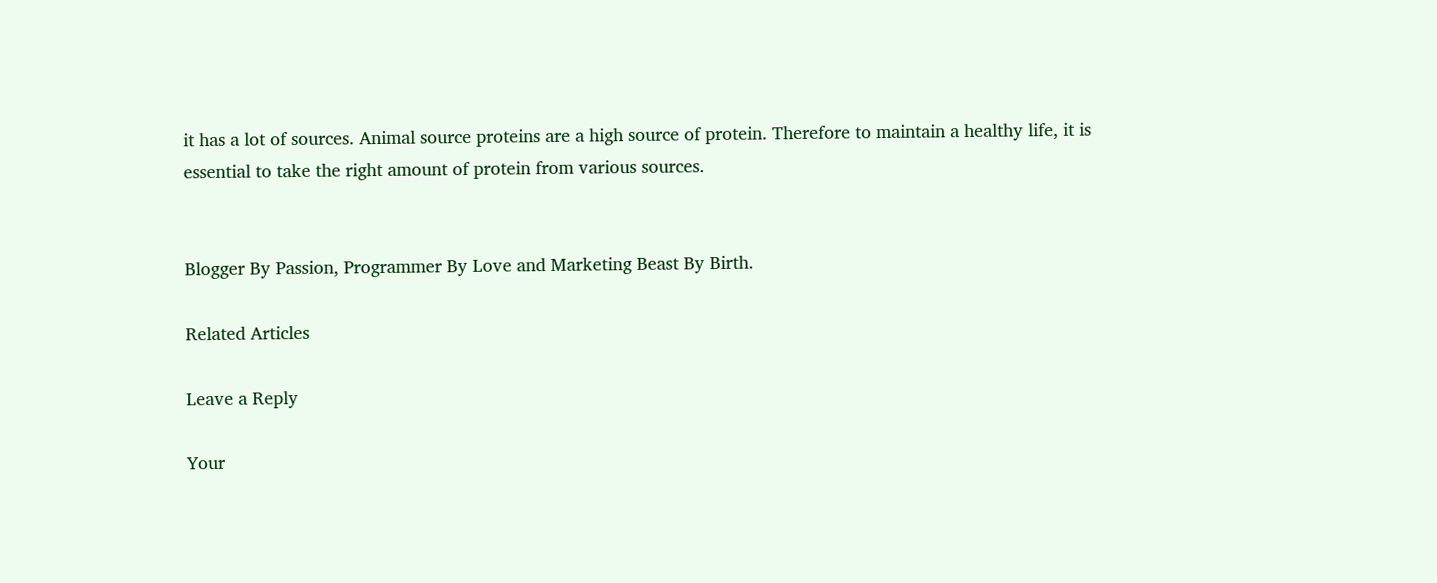it has a lot of sources. Animal source proteins are a high source of protein. Therefore to maintain a healthy life, it is essential to take the right amount of protein from various sources.


Blogger By Passion, Programmer By Love and Marketing Beast By Birth.

Related Articles

Leave a Reply

Your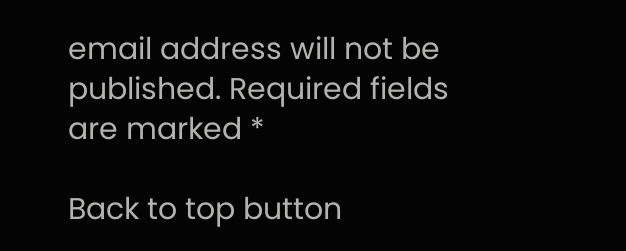email address will not be published. Required fields are marked *

Back to top button